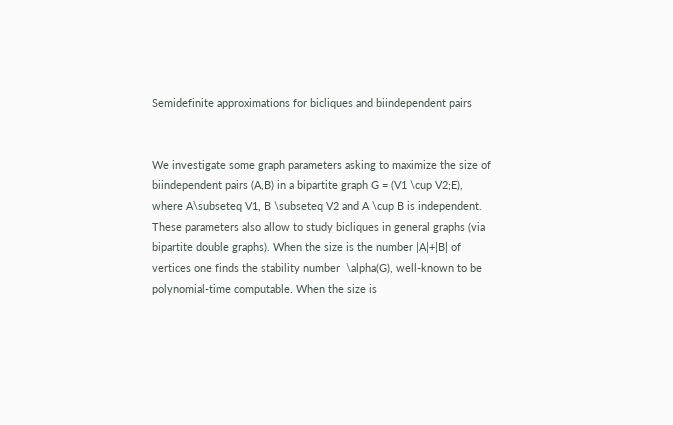Semidefinite approximations for bicliques and biindependent pairs


We investigate some graph parameters asking to maximize the size of biindependent pairs (A,B) in a bipartite graph G = (V1 \cup V2;E), where A\subseteq V1, B \subseteq V2 and A \cup B is independent. These parameters also allow to study bicliques in general graphs (via bipartite double graphs). When the size is the number |A|+|B| of vertices one finds the stability number  \alpha(G), well-known to be polynomial-time computable. When the size is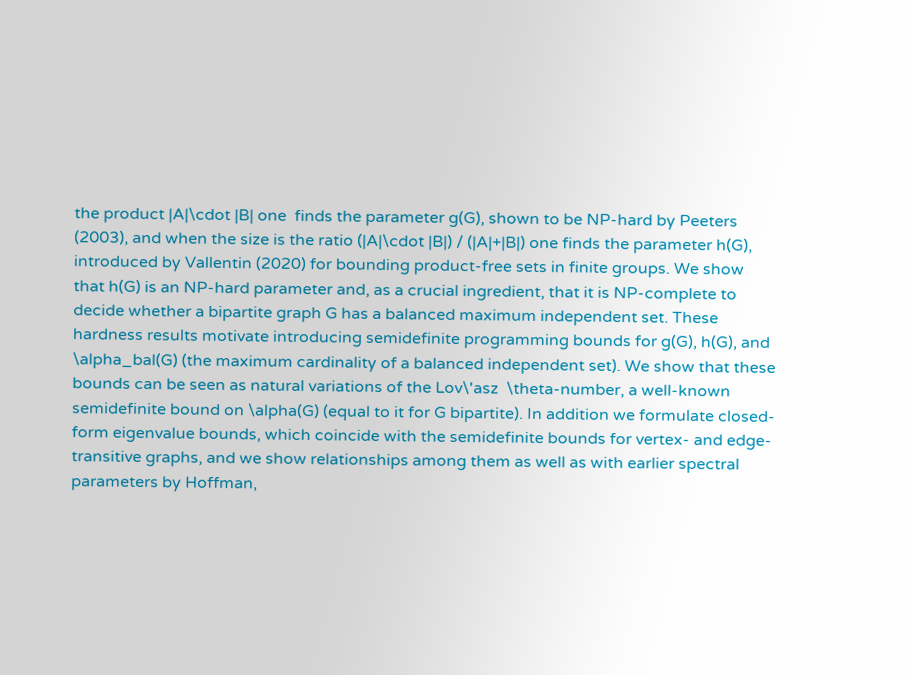the product |A|\cdot |B| one  finds the parameter g(G), shown to be NP-hard by Peeters (2003), and when the size is the ratio (|A|\cdot |B|) / (|A|+|B|) one finds the parameter h(G), introduced by Vallentin (2020) for bounding product-free sets in finite groups. We show that h(G) is an NP-hard parameter and, as a crucial ingredient, that it is NP-complete to decide whether a bipartite graph G has a balanced maximum independent set. These hardness results motivate introducing semidefinite programming bounds for g(G), h(G), and \alpha_bal(G) (the maximum cardinality of a balanced independent set). We show that these bounds can be seen as natural variations of the Lov\'asz  \theta-number, a well-known semidefinite bound on \alpha(G) (equal to it for G bipartite). In addition we formulate closed-form eigenvalue bounds, which coincide with the semidefinite bounds for vertex- and edge-transitive graphs, and we show relationships among them as well as with earlier spectral parameters by Hoffman,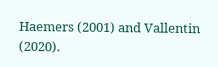Haemers (2001) and Vallentin (2020).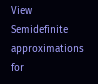View Semidefinite approximations for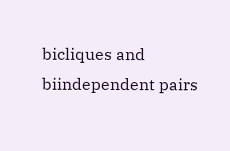bicliques and biindependent pairs